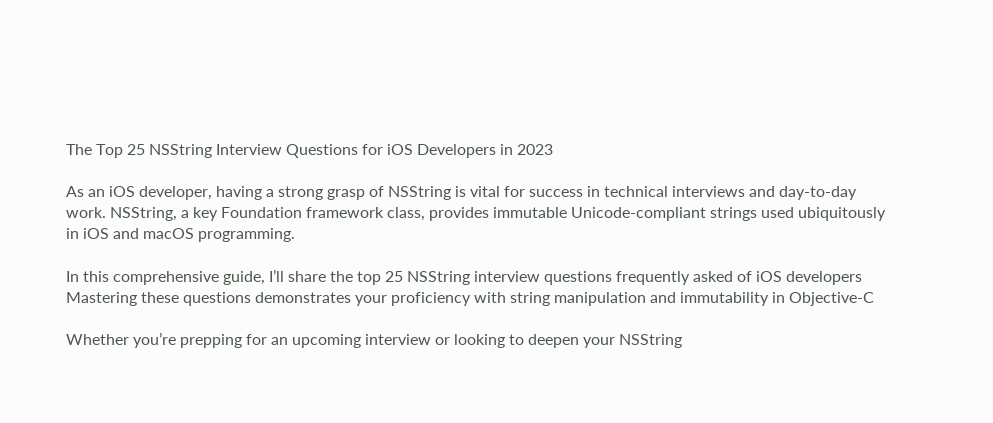The Top 25 NSString Interview Questions for iOS Developers in 2023

As an iOS developer, having a strong grasp of NSString is vital for success in technical interviews and day-to-day work. NSString, a key Foundation framework class, provides immutable Unicode-compliant strings used ubiquitously in iOS and macOS programming.

In this comprehensive guide, I’ll share the top 25 NSString interview questions frequently asked of iOS developers Mastering these questions demonstrates your proficiency with string manipulation and immutability in Objective-C

Whether you’re prepping for an upcoming interview or looking to deepen your NSString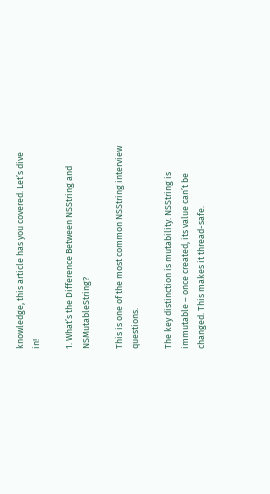knowledge, this article has you covered. Let’s dive in!

1. What’s the Difference Between NSString and NSMutableString?

This is one of the most common NSString interview questions.

The key distinction is mutability. NSString is immutable – once created, its value can’t be changed. This makes it thread-safe.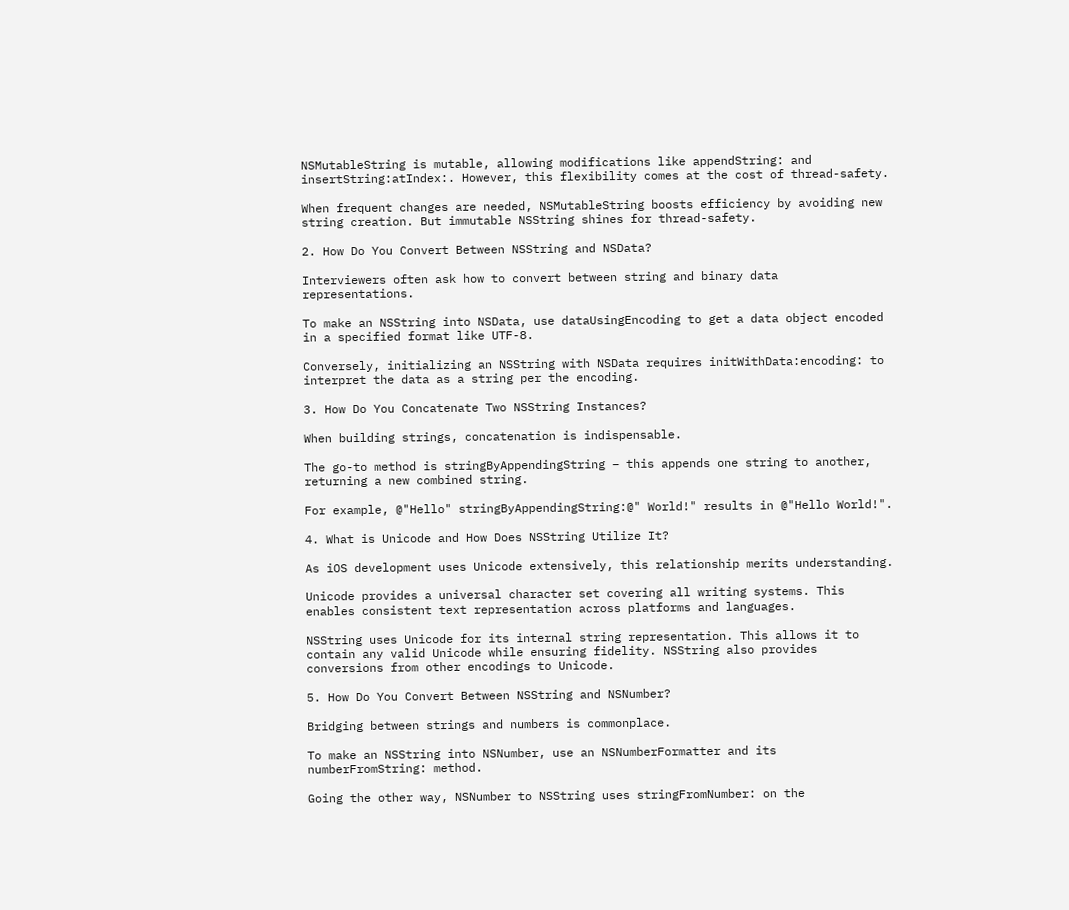NSMutableString is mutable, allowing modifications like appendString: and insertString:atIndex:. However, this flexibility comes at the cost of thread-safety.

When frequent changes are needed, NSMutableString boosts efficiency by avoiding new string creation. But immutable NSString shines for thread-safety.

2. How Do You Convert Between NSString and NSData?

Interviewers often ask how to convert between string and binary data representations.

To make an NSString into NSData, use dataUsingEncoding to get a data object encoded in a specified format like UTF-8.

Conversely, initializing an NSString with NSData requires initWithData:encoding: to interpret the data as a string per the encoding.

3. How Do You Concatenate Two NSString Instances?

When building strings, concatenation is indispensable.

The go-to method is stringByAppendingString – this appends one string to another, returning a new combined string.

For example, @"Hello" stringByAppendingString:@" World!" results in @"Hello World!".

4. What is Unicode and How Does NSString Utilize It?

As iOS development uses Unicode extensively, this relationship merits understanding.

Unicode provides a universal character set covering all writing systems. This enables consistent text representation across platforms and languages.

NSString uses Unicode for its internal string representation. This allows it to contain any valid Unicode while ensuring fidelity. NSString also provides conversions from other encodings to Unicode.

5. How Do You Convert Between NSString and NSNumber?

Bridging between strings and numbers is commonplace.

To make an NSString into NSNumber, use an NSNumberFormatter and its numberFromString: method.

Going the other way, NSNumber to NSString uses stringFromNumber: on the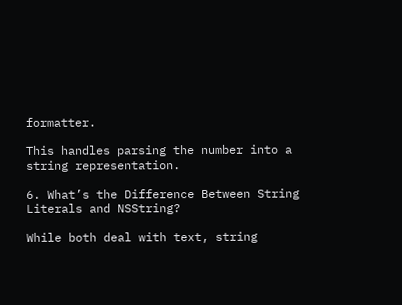formatter.

This handles parsing the number into a string representation.

6. What’s the Difference Between String Literals and NSString?

While both deal with text, string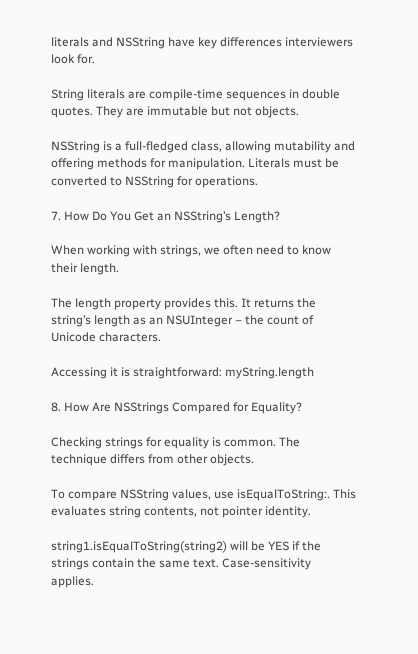literals and NSString have key differences interviewers look for.

String literals are compile-time sequences in double quotes. They are immutable but not objects.

NSString is a full-fledged class, allowing mutability and offering methods for manipulation. Literals must be converted to NSString for operations.

7. How Do You Get an NSString’s Length?

When working with strings, we often need to know their length.

The length property provides this. It returns the string’s length as an NSUInteger – the count of Unicode characters.

Accessing it is straightforward: myString.length

8. How Are NSStrings Compared for Equality?

Checking strings for equality is common. The technique differs from other objects.

To compare NSString values, use isEqualToString:. This evaluates string contents, not pointer identity.

string1.isEqualToString(string2) will be YES if the strings contain the same text. Case-sensitivity applies.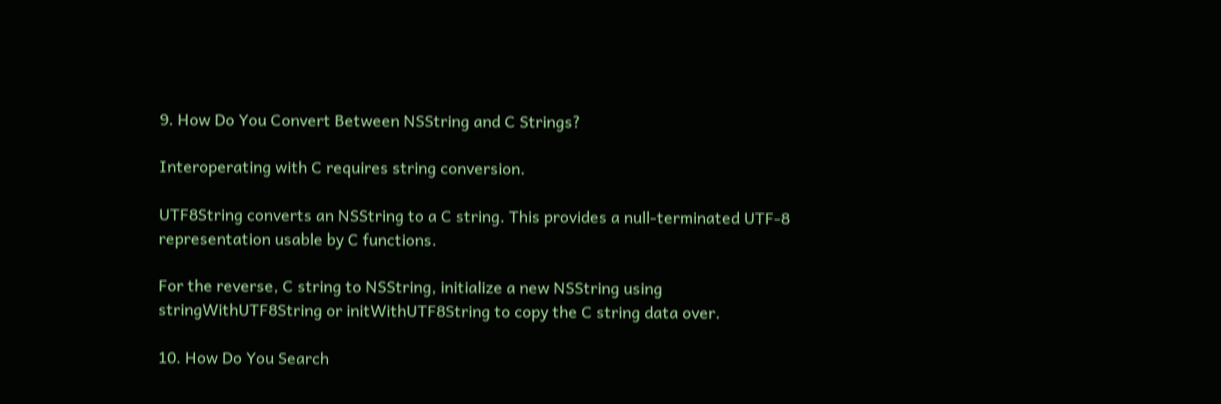9. How Do You Convert Between NSString and C Strings?

Interoperating with C requires string conversion.

UTF8String converts an NSString to a C string. This provides a null-terminated UTF-8 representation usable by C functions.

For the reverse, C string to NSString, initialize a new NSString using stringWithUTF8String or initWithUTF8String to copy the C string data over.

10. How Do You Search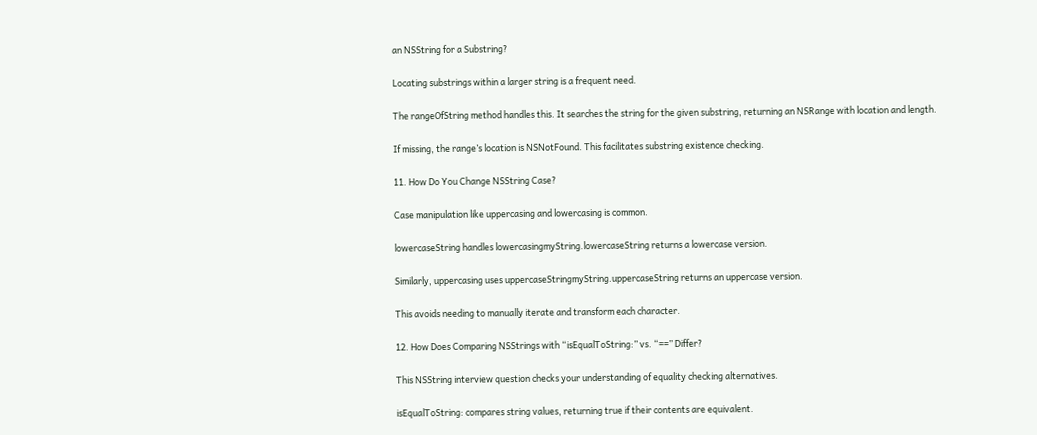an NSString for a Substring?

Locating substrings within a larger string is a frequent need.

The rangeOfString method handles this. It searches the string for the given substring, returning an NSRange with location and length.

If missing, the range’s location is NSNotFound. This facilitates substring existence checking.

11. How Do You Change NSString Case?

Case manipulation like uppercasing and lowercasing is common.

lowercaseString handles lowercasingmyString.lowercaseString returns a lowercase version.

Similarly, uppercasing uses uppercaseStringmyString.uppercaseString returns an uppercase version.

This avoids needing to manually iterate and transform each character.

12. How Does Comparing NSStrings with “isEqualToString:” vs. “==” Differ?

This NSString interview question checks your understanding of equality checking alternatives.

isEqualToString: compares string values, returning true if their contents are equivalent.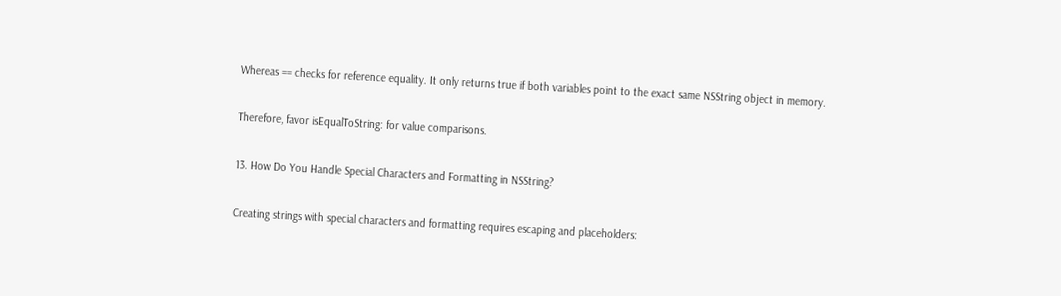Whereas == checks for reference equality. It only returns true if both variables point to the exact same NSString object in memory.

Therefore, favor isEqualToString: for value comparisons.

13. How Do You Handle Special Characters and Formatting in NSString?

Creating strings with special characters and formatting requires escaping and placeholders: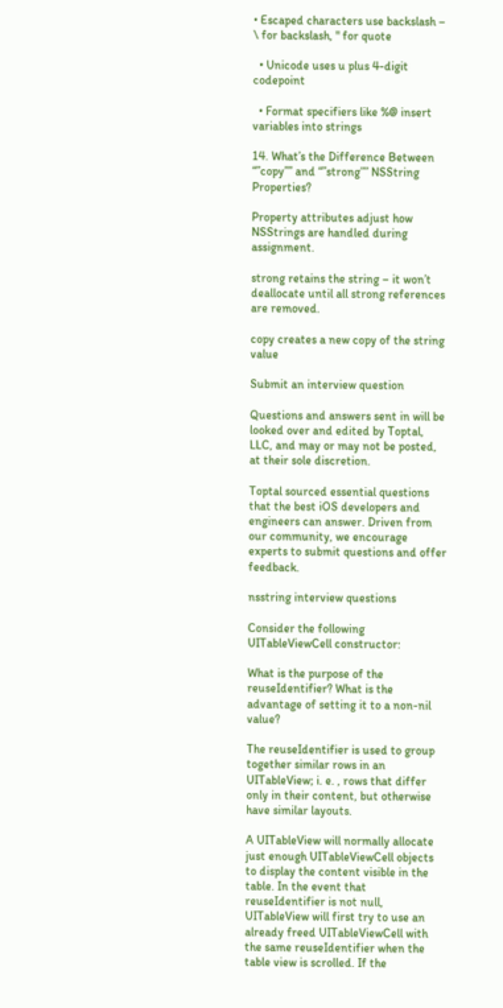• Escaped characters use backslash – \ for backslash, " for quote

  • Unicode uses u plus 4-digit codepoint

  • Format specifiers like %@ insert variables into strings

14. What’s the Difference Between “”copy”” and “”strong”” NSString Properties?

Property attributes adjust how NSStrings are handled during assignment.

strong retains the string – it won’t deallocate until all strong references are removed.

copy creates a new copy of the string value

Submit an interview question

Questions and answers sent in will be looked over and edited by Toptal, LLC, and may or may not be posted, at their sole discretion.

Toptal sourced essential questions that the best iOS developers and engineers can answer. Driven from our community, we encourage experts to submit questions and offer feedback.

nsstring interview questions

Consider the following UITableViewCell constructor:

What is the purpose of the reuseIdentifier? What is the advantage of setting it to a non-nil value?

The reuseIdentifier is used to group together similar rows in an UITableView; i. e. , rows that differ only in their content, but otherwise have similar layouts.

A UITableView will normally allocate just enough UITableViewCell objects to display the content visible in the table. In the event that reuseIdentifier is not null, UITableView will first try to use an already freed UITableViewCell with the same reuseIdentifier when the table view is scrolled. If the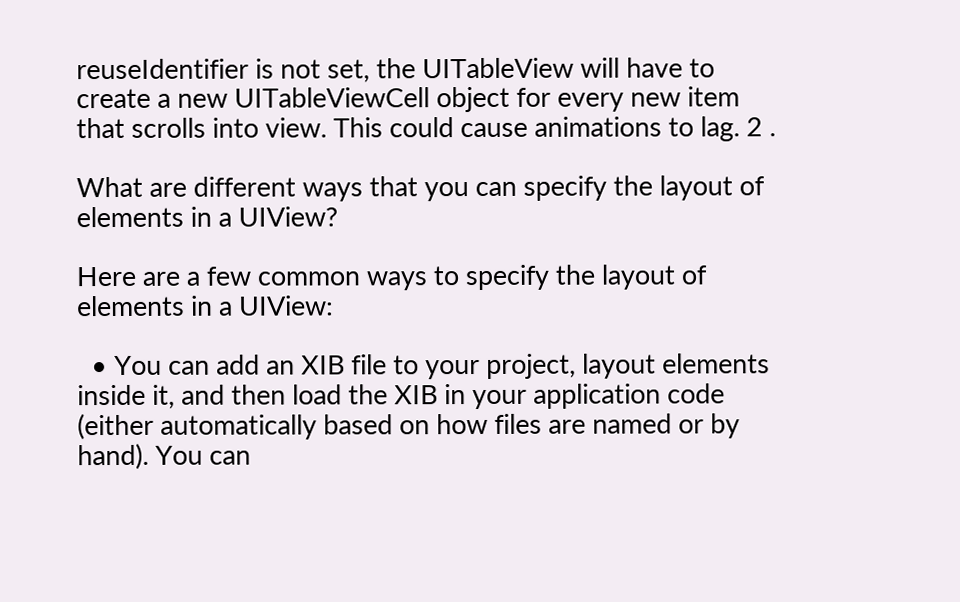reuseIdentifier is not set, the UITableView will have to create a new UITableViewCell object for every new item that scrolls into view. This could cause animations to lag. 2 .

What are different ways that you can specify the layout of elements in a UIView?

Here are a few common ways to specify the layout of elements in a UIView:

  • You can add an XIB file to your project, layout elements inside it, and then load the XIB in your application code (either automatically based on how files are named or by hand). You can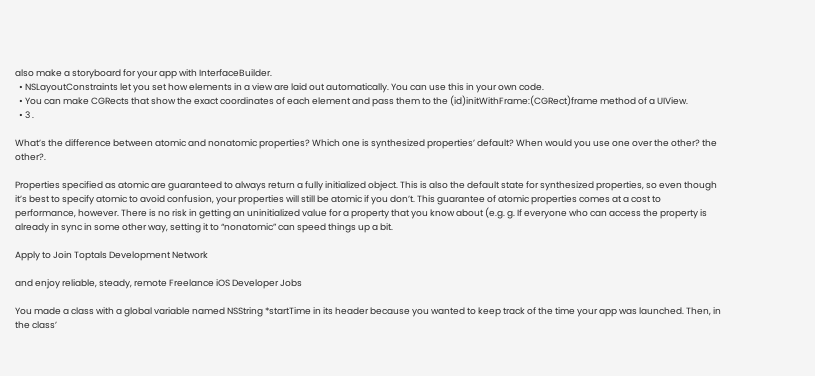also make a storyboard for your app with InterfaceBuilder.
  • NSLayoutConstraints let you set how elements in a view are laid out automatically. You can use this in your own code.
  • You can make CGRects that show the exact coordinates of each element and pass them to the (id)initWithFrame:(CGRect)frame method of a UIView.
  • 3 .

What’s the difference between atomic and nonatomic properties? Which one is synthesized properties’ default? When would you use one over the other? the other?.

Properties specified as atomic are guaranteed to always return a fully initialized object. This is also the default state for synthesized properties, so even though it’s best to specify atomic to avoid confusion, your properties will still be atomic if you don’t. This guarantee of atomic properties comes at a cost to performance, however. There is no risk in getting an uninitialized value for a property that you know about (e.g. g. If everyone who can access the property is already in sync in some other way, setting it to “nonatomic” can speed things up a bit.

Apply to Join Toptals Development Network

and enjoy reliable, steady, remote Freelance iOS Developer Jobs

You made a class with a global variable named NSString *startTime in its header because you wanted to keep track of the time your app was launched. Then, in the class’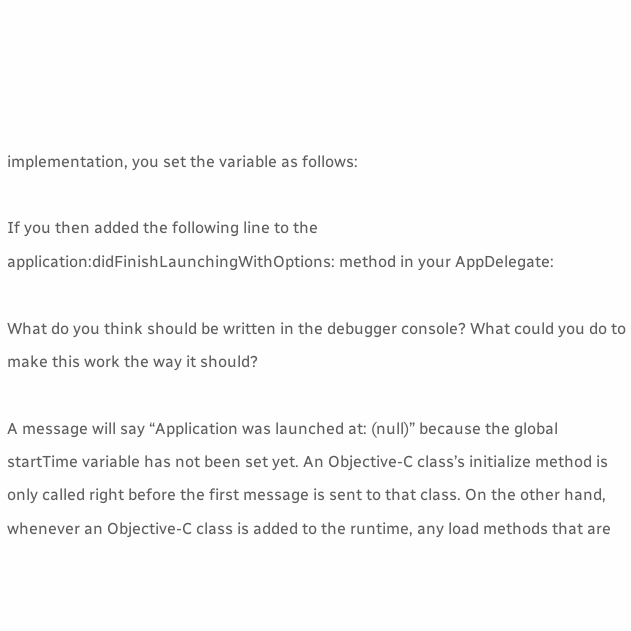implementation, you set the variable as follows:

If you then added the following line to the application:didFinishLaunchingWithOptions: method in your AppDelegate:

What do you think should be written in the debugger console? What could you do to make this work the way it should?

A message will say “Application was launched at: (null)” because the global startTime variable has not been set yet. An Objective-C class’s initialize method is only called right before the first message is sent to that class. On the other hand, whenever an Objective-C class is added to the runtime, any load methods that are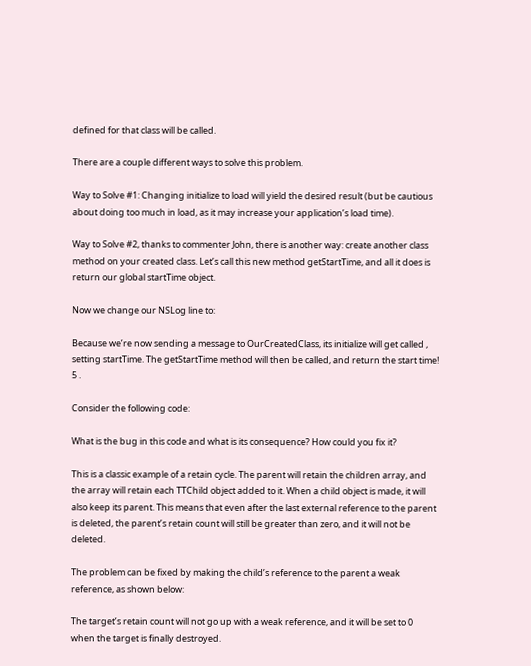defined for that class will be called.

There are a couple different ways to solve this problem.

Way to Solve #1: Changing initialize to load will yield the desired result (but be cautious about doing too much in load, as it may increase your application’s load time).

Way to Solve #2, thanks to commenter John, there is another way: create another class method on your created class. Let’s call this new method getStartTime, and all it does is return our global startTime object.

Now we change our NSLog line to:

Because we’re now sending a message to OurCreatedClass, its initialize will get called , setting startTime. The getStartTime method will then be called, and return the start time! 5 .

Consider the following code:

What is the bug in this code and what is its consequence? How could you fix it?

This is a classic example of a retain cycle. The parent will retain the children array, and the array will retain each TTChild object added to it. When a child object is made, it will also keep its parent. This means that even after the last external reference to the parent is deleted, the parent’s retain count will still be greater than zero, and it will not be deleted.

The problem can be fixed by making the child’s reference to the parent a weak reference, as shown below:

The target’s retain count will not go up with a weak reference, and it will be set to 0 when the target is finally destroyed.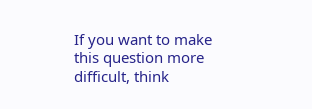If you want to make this question more difficult, think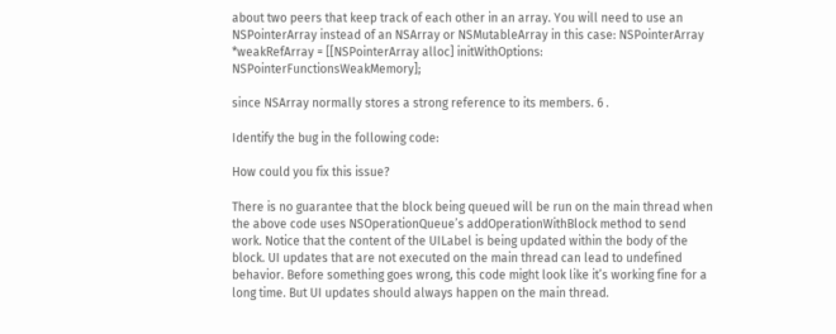about two peers that keep track of each other in an array. You will need to use an NSPointerArray instead of an NSArray or NSMutableArray in this case: NSPointerArray *weakRefArray = [[NSPointerArray alloc] initWithOptions: NSPointerFunctionsWeakMemory];

since NSArray normally stores a strong reference to its members. 6 .

Identify the bug in the following code:

How could you fix this issue?

There is no guarantee that the block being queued will be run on the main thread when the above code uses NSOperationQueue’s addOperationWithBlock method to send work. Notice that the content of the UILabel is being updated within the body of the block. UI updates that are not executed on the main thread can lead to undefined behavior. Before something goes wrong, this code might look like it’s working fine for a long time. But UI updates should always happen on the main thread.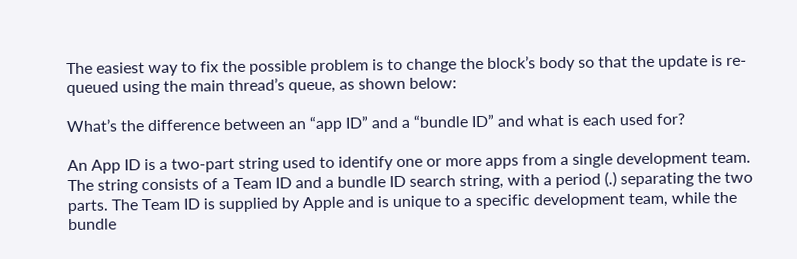The easiest way to fix the possible problem is to change the block’s body so that the update is re-queued using the main thread’s queue, as shown below:

What’s the difference between an “app ID” and a “bundle ID” and what is each used for?

An App ID is a two-part string used to identify one or more apps from a single development team. The string consists of a Team ID and a bundle ID search string, with a period (.) separating the two parts. The Team ID is supplied by Apple and is unique to a specific development team, while the bundle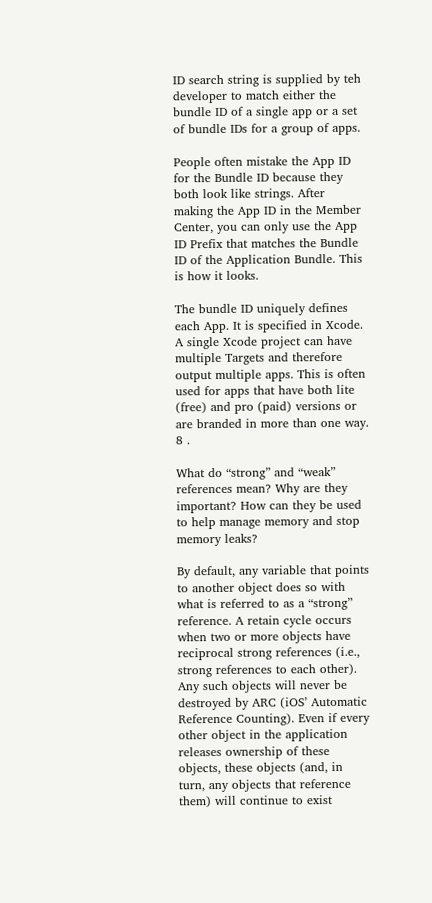ID search string is supplied by teh developer to match either the bundle ID of a single app or a set of bundle IDs for a group of apps.

People often mistake the App ID for the Bundle ID because they both look like strings. After making the App ID in the Member Center, you can only use the App ID Prefix that matches the Bundle ID of the Application Bundle. This is how it looks.

The bundle ID uniquely defines each App. It is specified in Xcode. A single Xcode project can have multiple Targets and therefore output multiple apps. This is often used for apps that have both lite (free) and pro (paid) versions or are branded in more than one way. 8 .

What do “strong” and “weak” references mean? Why are they important? How can they be used to help manage memory and stop memory leaks?

By default, any variable that points to another object does so with what is referred to as a “strong” reference. A retain cycle occurs when two or more objects have reciprocal strong references (i.e., strong references to each other). Any such objects will never be destroyed by ARC (iOS’ Automatic Reference Counting). Even if every other object in the application releases ownership of these objects, these objects (and, in turn, any objects that reference them) will continue to exist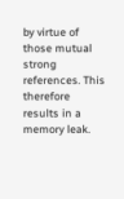by virtue of those mutual strong references. This therefore results in a memory leak.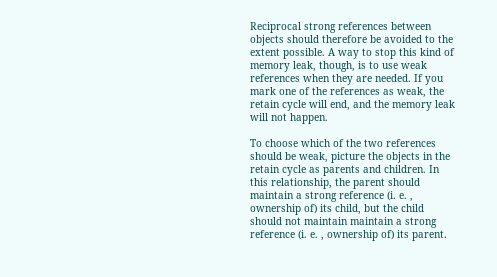Reciprocal strong references between objects should therefore be avoided to the extent possible. A way to stop this kind of memory leak, though, is to use weak references when they are needed. If you mark one of the references as weak, the retain cycle will end, and the memory leak will not happen.

To choose which of the two references should be weak, picture the objects in the retain cycle as parents and children. In this relationship, the parent should maintain a strong reference (i. e. , ownership of) its child, but the child should not maintain maintain a strong reference (i. e. , ownership of) its parent.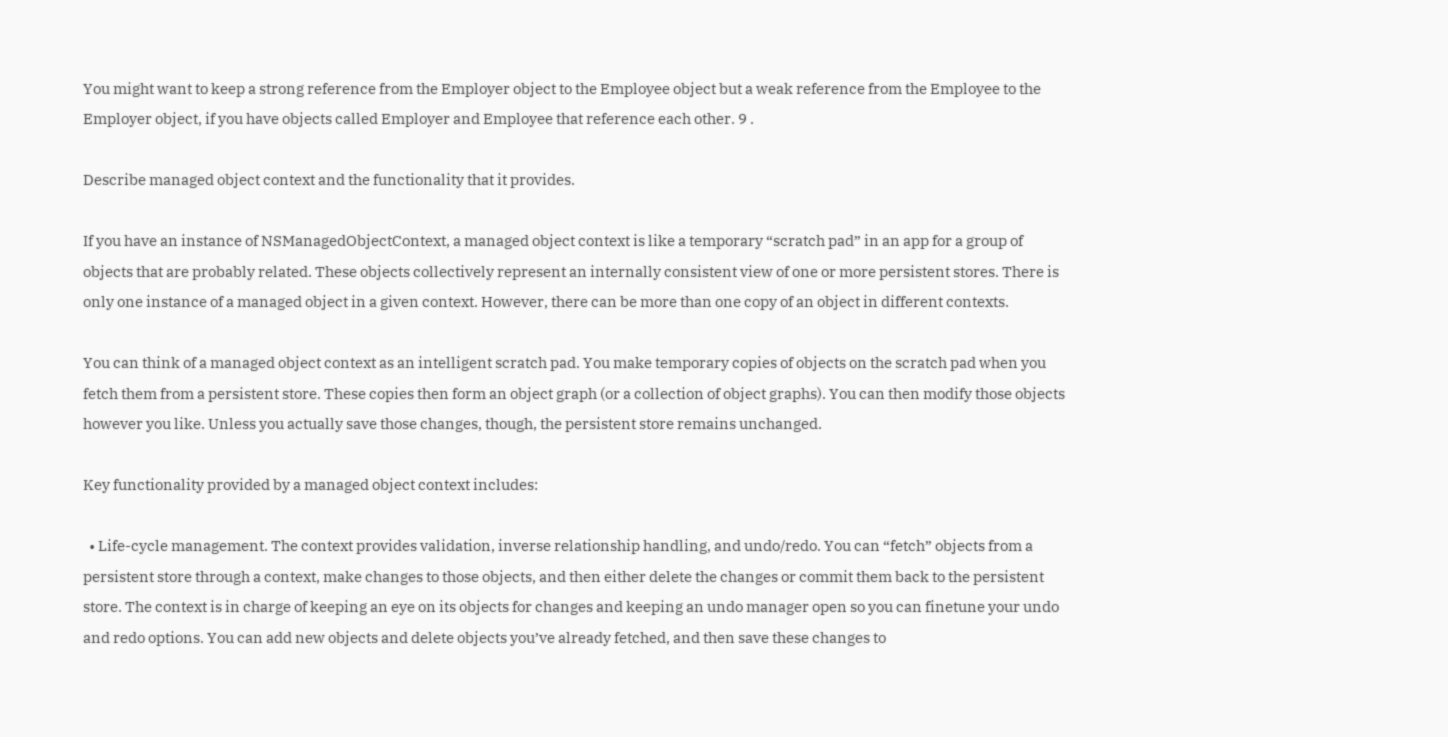You might want to keep a strong reference from the Employer object to the Employee object but a weak reference from the Employee to the Employer object, if you have objects called Employer and Employee that reference each other. 9 .

Describe managed object context and the functionality that it provides.

If you have an instance of NSManagedObjectContext, a managed object context is like a temporary “scratch pad” in an app for a group of objects that are probably related. These objects collectively represent an internally consistent view of one or more persistent stores. There is only one instance of a managed object in a given context. However, there can be more than one copy of an object in different contexts.

You can think of a managed object context as an intelligent scratch pad. You make temporary copies of objects on the scratch pad when you fetch them from a persistent store. These copies then form an object graph (or a collection of object graphs). You can then modify those objects however you like. Unless you actually save those changes, though, the persistent store remains unchanged.

Key functionality provided by a managed object context includes:

  • Life-cycle management. The context provides validation, inverse relationship handling, and undo/redo. You can “fetch” objects from a persistent store through a context, make changes to those objects, and then either delete the changes or commit them back to the persistent store. The context is in charge of keeping an eye on its objects for changes and keeping an undo manager open so you can finetune your undo and redo options. You can add new objects and delete objects you’ve already fetched, and then save these changes to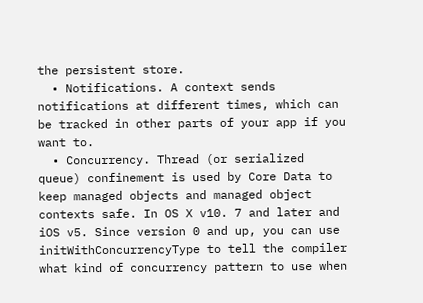the persistent store.
  • Notifications. A context sends notifications at different times, which can be tracked in other parts of your app if you want to.
  • Concurrency. Thread (or serialized queue) confinement is used by Core Data to keep managed objects and managed object contexts safe. In OS X v10. 7 and later and iOS v5. Since version 0 and up, you can use initWithConcurrencyType to tell the compiler what kind of concurrency pattern to use when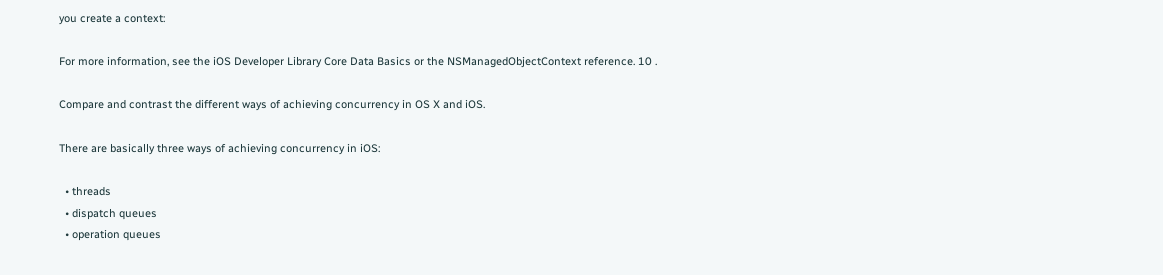you create a context:

For more information, see the iOS Developer Library Core Data Basics or the NSManagedObjectContext reference. 10 .

Compare and contrast the different ways of achieving concurrency in OS X and iOS.

There are basically three ways of achieving concurrency in iOS:

  • threads
  • dispatch queues
  • operation queues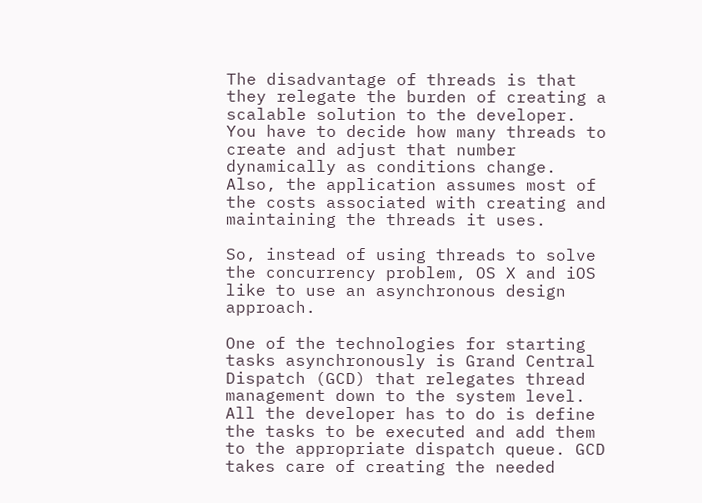The disadvantage of threads is that they relegate the burden of creating a scalable solution to the developer. You have to decide how many threads to create and adjust that number dynamically as conditions change. Also, the application assumes most of the costs associated with creating and maintaining the threads it uses.

So, instead of using threads to solve the concurrency problem, OS X and iOS like to use an asynchronous design approach.

One of the technologies for starting tasks asynchronously is Grand Central Dispatch (GCD) that relegates thread management down to the system level. All the developer has to do is define the tasks to be executed and add them to the appropriate dispatch queue. GCD takes care of creating the needed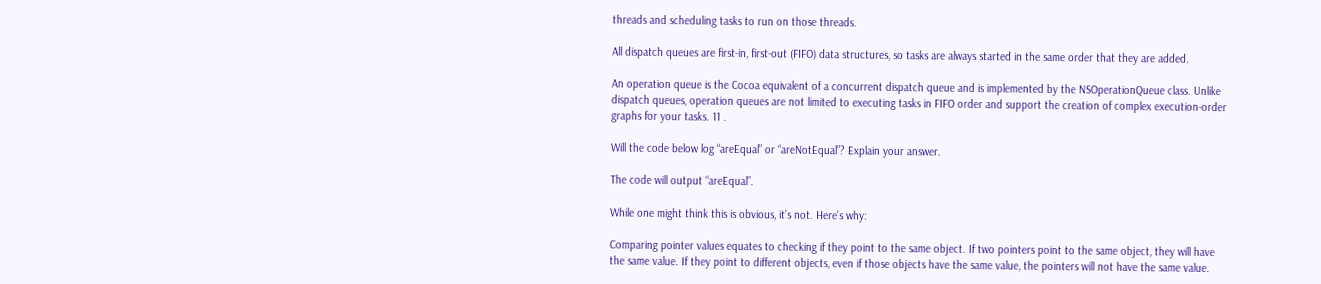threads and scheduling tasks to run on those threads.

All dispatch queues are first-in, first-out (FIFO) data structures, so tasks are always started in the same order that they are added.

An operation queue is the Cocoa equivalent of a concurrent dispatch queue and is implemented by the NSOperationQueue class. Unlike dispatch queues, operation queues are not limited to executing tasks in FIFO order and support the creation of complex execution-order graphs for your tasks. 11 .

Will the code below log “areEqual” or “areNotEqual”? Explain your answer.

The code will output “areEqual”.

While one might think this is obvious, it’s not. Here’s why:

Comparing pointer values equates to checking if they point to the same object. If two pointers point to the same object, they will have the same value. If they point to different objects, even if those objects have the same value, the pointers will not have the same value.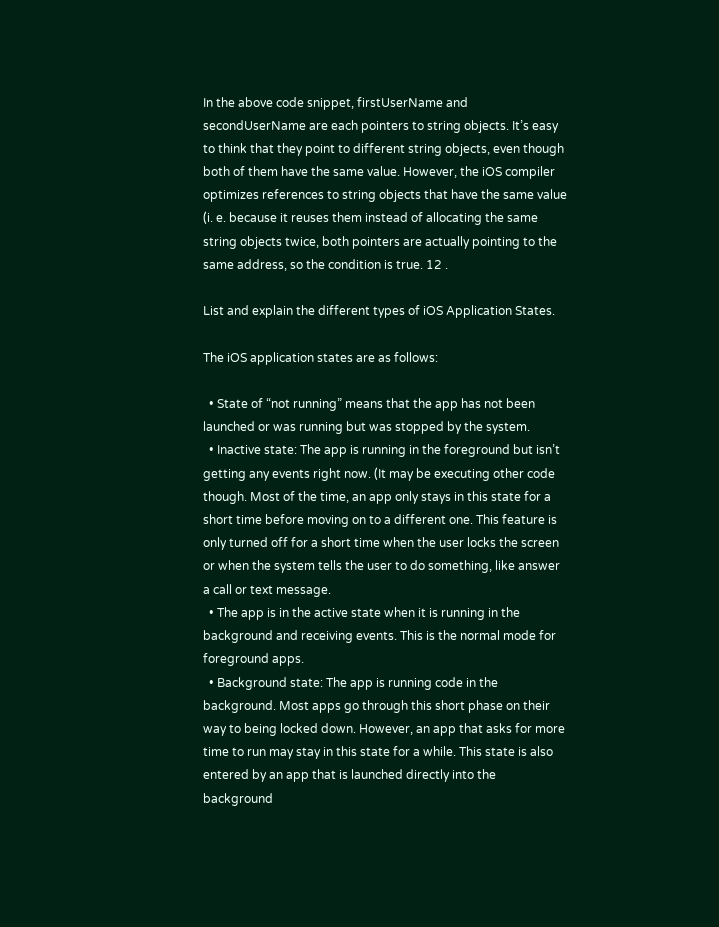In the above code snippet, firstUserName and secondUserName are each pointers to string objects. It’s easy to think that they point to different string objects, even though both of them have the same value. However, the iOS compiler optimizes references to string objects that have the same value (i. e. because it reuses them instead of allocating the same string objects twice, both pointers are actually pointing to the same address, so the condition is true. 12 .

List and explain the different types of iOS Application States.

The iOS application states are as follows:

  • State of “not running” means that the app has not been launched or was running but was stopped by the system.
  • Inactive state: The app is running in the foreground but isn’t getting any events right now. (It may be executing other code though. Most of the time, an app only stays in this state for a short time before moving on to a different one. This feature is only turned off for a short time when the user locks the screen or when the system tells the user to do something, like answer a call or text message.
  • The app is in the active state when it is running in the background and receiving events. This is the normal mode for foreground apps.
  • Background state: The app is running code in the background. Most apps go through this short phase on their way to being locked down. However, an app that asks for more time to run may stay in this state for a while. This state is also entered by an app that is launched directly into the background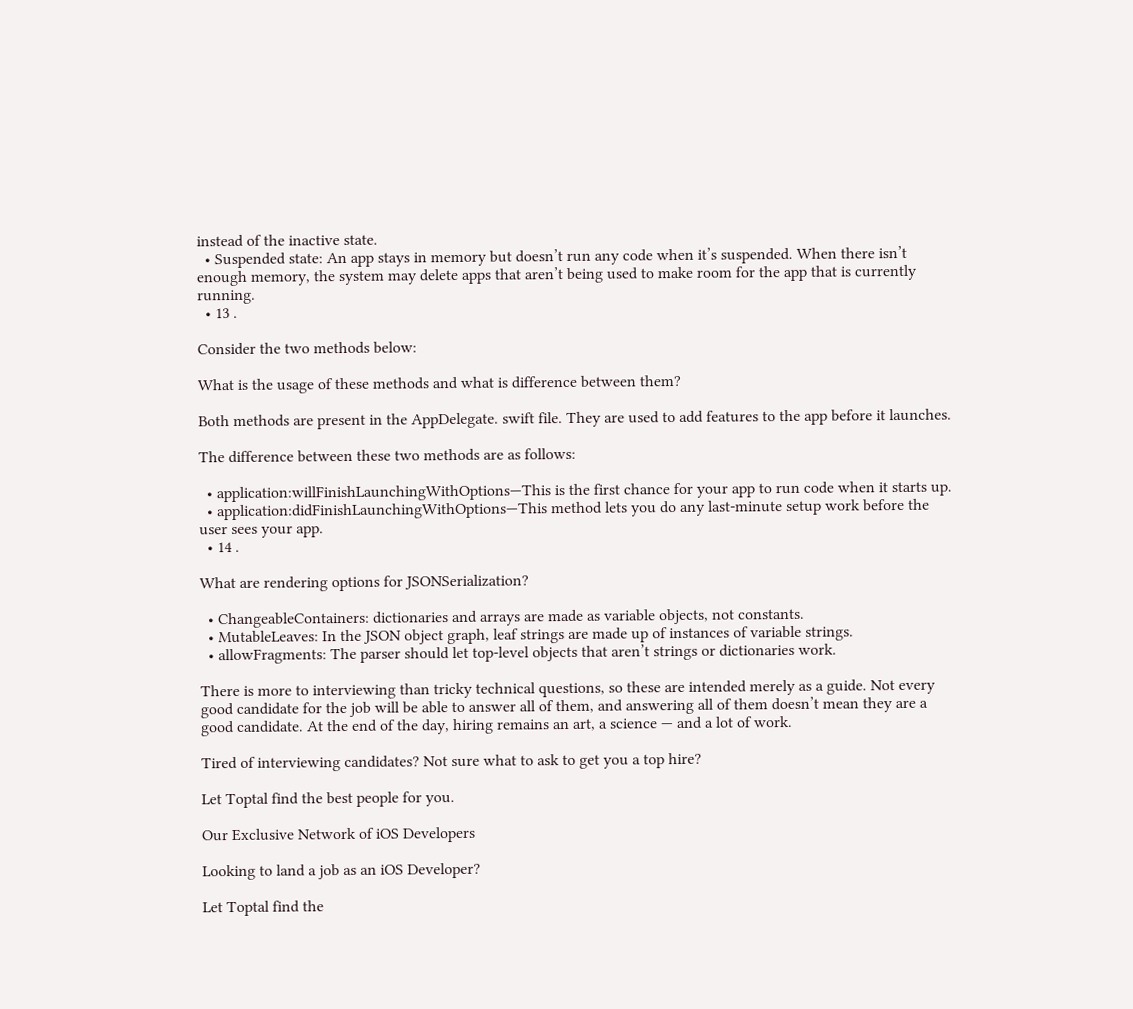instead of the inactive state.
  • Suspended state: An app stays in memory but doesn’t run any code when it’s suspended. When there isn’t enough memory, the system may delete apps that aren’t being used to make room for the app that is currently running.
  • 13 .

Consider the two methods below:

What is the usage of these methods and what is difference between them?

Both methods are present in the AppDelegate. swift file. They are used to add features to the app before it launches.

The difference between these two methods are as follows:

  • application:willFinishLaunchingWithOptions—This is the first chance for your app to run code when it starts up.
  • application:didFinishLaunchingWithOptions—This method lets you do any last-minute setup work before the user sees your app.
  • 14 .

What are rendering options for JSONSerialization?

  • ChangeableContainers: dictionaries and arrays are made as variable objects, not constants.
  • MutableLeaves: In the JSON object graph, leaf strings are made up of instances of variable strings.
  • allowFragments: The parser should let top-level objects that aren’t strings or dictionaries work.

There is more to interviewing than tricky technical questions, so these are intended merely as a guide. Not every good candidate for the job will be able to answer all of them, and answering all of them doesn’t mean they are a good candidate. At the end of the day, hiring remains an art, a science — and a lot of work.

Tired of interviewing candidates? Not sure what to ask to get you a top hire?

Let Toptal find the best people for you.

Our Exclusive Network of iOS Developers

Looking to land a job as an iOS Developer?

Let Toptal find the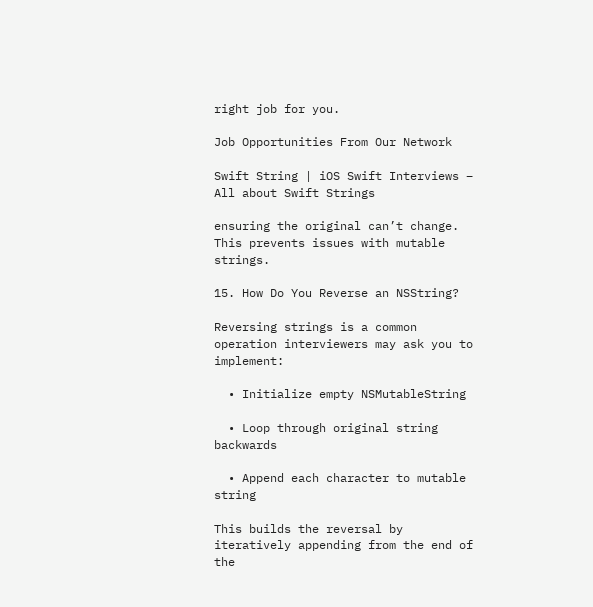right job for you.

Job Opportunities From Our Network

Swift String | iOS Swift Interviews – All about Swift Strings

ensuring the original can’t change. This prevents issues with mutable strings.

15. How Do You Reverse an NSString?

Reversing strings is a common operation interviewers may ask you to implement:

  • Initialize empty NSMutableString

  • Loop through original string backwards

  • Append each character to mutable string

This builds the reversal by iteratively appending from the end of the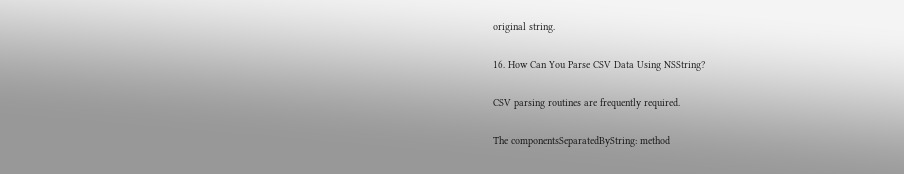original string.

16. How Can You Parse CSV Data Using NSString?

CSV parsing routines are frequently required.

The componentsSeparatedByString: method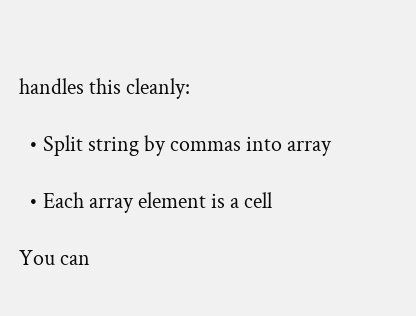handles this cleanly:

  • Split string by commas into array

  • Each array element is a cell

You can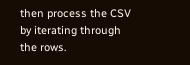then process the CSV by iterating through the rows.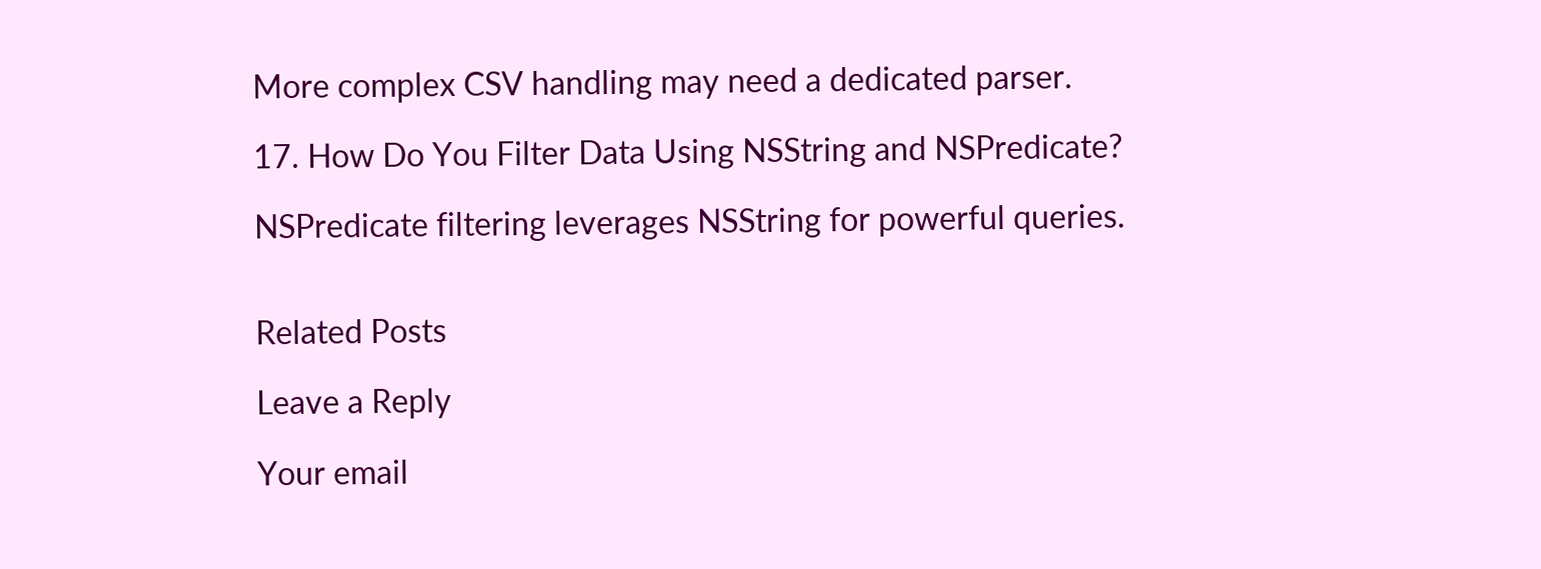More complex CSV handling may need a dedicated parser.

17. How Do You Filter Data Using NSString and NSPredicate?

NSPredicate filtering leverages NSString for powerful queries.


Related Posts

Leave a Reply

Your email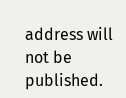address will not be published.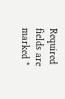Required fields are marked *